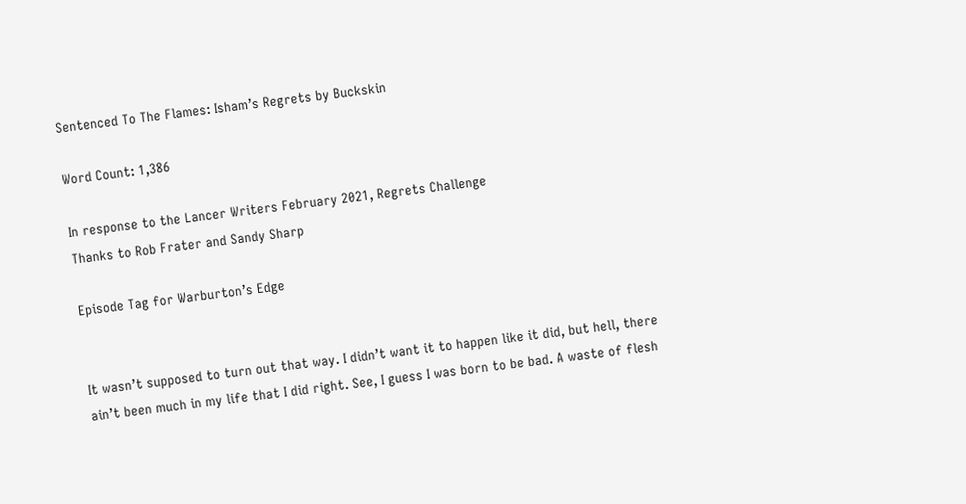Sentenced To The Flames: Isham’s Regrets by Buckskin

Word Count: 1,386

In response to the Lancer Writers February 2021, Regrets Challenge
Thanks to Rob Frater and Sandy Sharp

Episode Tag for Warburton’s Edge


It wasn’t supposed to turn out that way. I didn’t want it to happen like it did, but hell, there ain’t been much in my life that I did right. See, I guess I was born to be bad. A waste of flesh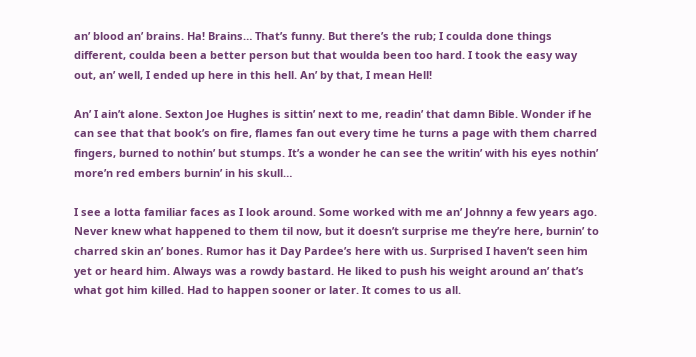an’ blood an’ brains. Ha! Brains… That’s funny. But there’s the rub; I coulda done things different, coulda been a better person but that woulda been too hard. I took the easy way out, an’ well, I ended up here in this hell. An’ by that, I mean Hell!

An’ I ain’t alone. Sexton Joe Hughes is sittin’ next to me, readin’ that damn Bible. Wonder if he can see that that book’s on fire, flames fan out every time he turns a page with them charred fingers, burned to nothin’ but stumps. It’s a wonder he can see the writin’ with his eyes nothin’ more’n red embers burnin’ in his skull…

I see a lotta familiar faces as I look around. Some worked with me an’ Johnny a few years ago. Never knew what happened to them til now, but it doesn’t surprise me they’re here, burnin’ to charred skin an’ bones. Rumor has it Day Pardee’s here with us. Surprised I haven’t seen him yet or heard him. Always was a rowdy bastard. He liked to push his weight around an’ that’s what got him killed. Had to happen sooner or later. It comes to us all.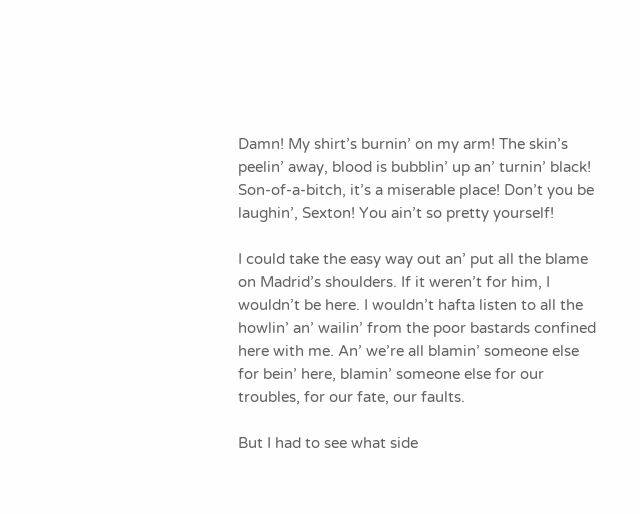Damn! My shirt’s burnin’ on my arm! The skin’s peelin’ away, blood is bubblin’ up an’ turnin’ black! Son-of-a-bitch, it’s a miserable place! Don’t you be laughin’, Sexton! You ain’t so pretty yourself!

I could take the easy way out an’ put all the blame on Madrid’s shoulders. If it weren’t for him, I wouldn’t be here. I wouldn’t hafta listen to all the howlin’ an’ wailin’ from the poor bastards confined here with me. An’ we’re all blamin’ someone else for bein’ here, blamin’ someone else for our troubles, for our fate, our faults.

But I had to see what side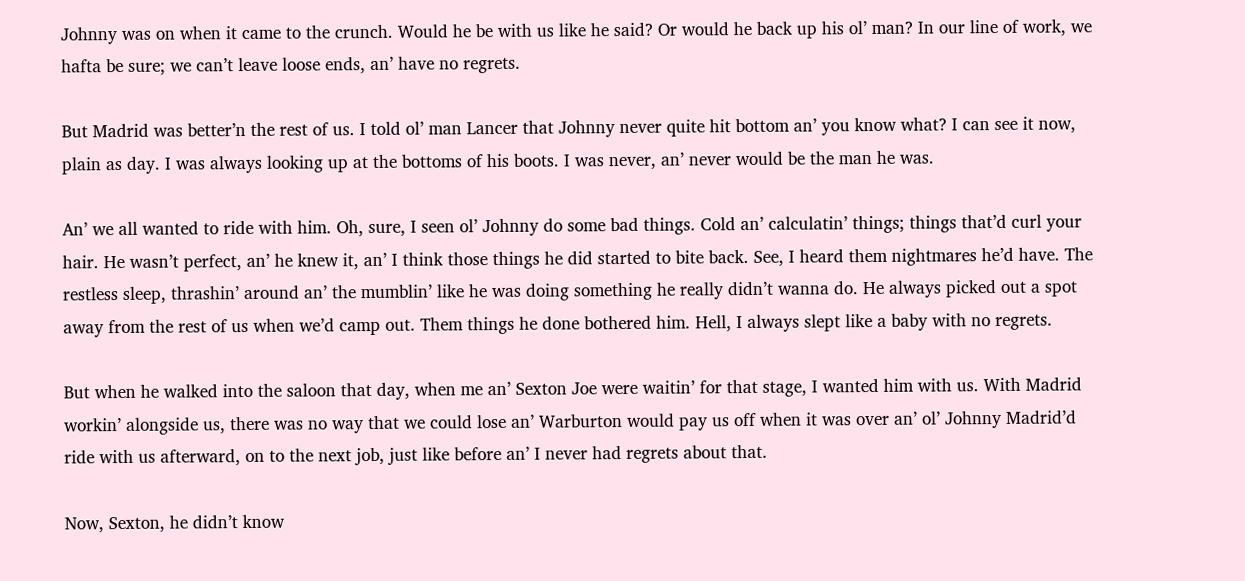Johnny was on when it came to the crunch. Would he be with us like he said? Or would he back up his ol’ man? In our line of work, we hafta be sure; we can’t leave loose ends, an’ have no regrets.

But Madrid was better’n the rest of us. I told ol’ man Lancer that Johnny never quite hit bottom an’ you know what? I can see it now, plain as day. I was always looking up at the bottoms of his boots. I was never, an’ never would be the man he was.

An’ we all wanted to ride with him. Oh, sure, I seen ol’ Johnny do some bad things. Cold an’ calculatin’ things; things that’d curl your hair. He wasn’t perfect, an’ he knew it, an’ I think those things he did started to bite back. See, I heard them nightmares he’d have. The restless sleep, thrashin’ around an’ the mumblin’ like he was doing something he really didn’t wanna do. He always picked out a spot away from the rest of us when we’d camp out. Them things he done bothered him. Hell, I always slept like a baby with no regrets.

But when he walked into the saloon that day, when me an’ Sexton Joe were waitin’ for that stage, I wanted him with us. With Madrid workin’ alongside us, there was no way that we could lose an’ Warburton would pay us off when it was over an’ ol’ Johnny Madrid’d ride with us afterward, on to the next job, just like before an’ I never had regrets about that.

Now, Sexton, he didn’t know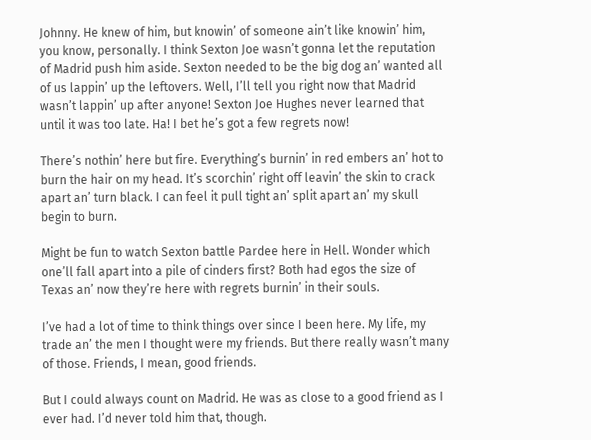Johnny. He knew of him, but knowin’ of someone ain’t like knowin’ him, you know, personally. I think Sexton Joe wasn’t gonna let the reputation of Madrid push him aside. Sexton needed to be the big dog an’ wanted all of us lappin’ up the leftovers. Well, I’ll tell you right now that Madrid wasn’t lappin’ up after anyone! Sexton Joe Hughes never learned that until it was too late. Ha! I bet he’s got a few regrets now!

There’s nothin’ here but fire. Everything’s burnin’ in red embers an’ hot to burn the hair on my head. It’s scorchin’ right off leavin’ the skin to crack apart an’ turn black. I can feel it pull tight an’ split apart an’ my skull begin to burn.

Might be fun to watch Sexton battle Pardee here in Hell. Wonder which one’ll fall apart into a pile of cinders first? Both had egos the size of Texas an’ now they’re here with regrets burnin’ in their souls.

I’ve had a lot of time to think things over since I been here. My life, my trade an’ the men I thought were my friends. But there really wasn’t many of those. Friends, I mean, good friends.

But I could always count on Madrid. He was as close to a good friend as I ever had. I’d never told him that, though.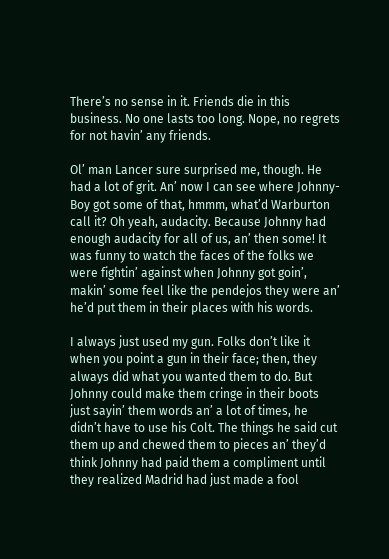There’s no sense in it. Friends die in this business. No one lasts too long. Nope, no regrets for not havin’ any friends.

Ol’ man Lancer sure surprised me, though. He had a lot of grit. An’ now I can see where Johnny-Boy got some of that, hmmm, what’d Warburton call it? Oh yeah, audacity. Because Johnny had enough audacity for all of us, an’ then some! It was funny to watch the faces of the folks we were fightin’ against when Johnny got goin’, makin’ some feel like the pendejos they were an’ he’d put them in their places with his words.

I always just used my gun. Folks don’t like it when you point a gun in their face; then, they always did what you wanted them to do. But Johnny could make them cringe in their boots just sayin’ them words an’ a lot of times, he didn’t have to use his Colt. The things he said cut them up and chewed them to pieces an’ they’d think Johnny had paid them a compliment until they realized Madrid had just made a fool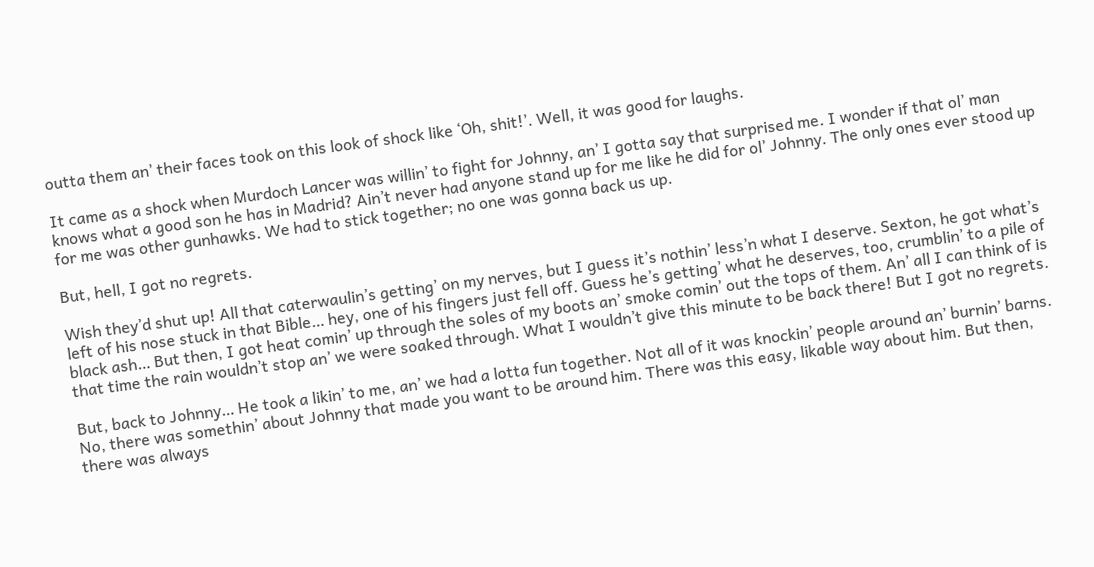outta them an’ their faces took on this look of shock like ‘Oh, shit!’. Well, it was good for laughs.

It came as a shock when Murdoch Lancer was willin’ to fight for Johnny, an’ I gotta say that surprised me. I wonder if that ol’ man knows what a good son he has in Madrid? Ain’t never had anyone stand up for me like he did for ol’ Johnny. The only ones ever stood up for me was other gunhawks. We had to stick together; no one was gonna back us up.

But, hell, I got no regrets.

Wish they’d shut up! All that caterwaulin’s getting’ on my nerves, but I guess it’s nothin’ less’n what I deserve. Sexton, he got what’s left of his nose stuck in that Bible… hey, one of his fingers just fell off. Guess he’s getting’ what he deserves, too, crumblin’ to a pile of black ash… But then, I got heat comin’ up through the soles of my boots an’ smoke comin’ out the tops of them. An’ all I can think of is that time the rain wouldn’t stop an’ we were soaked through. What I wouldn’t give this minute to be back there! But I got no regrets.

But, back to Johnny… He took a likin’ to me, an’ we had a lotta fun together. Not all of it was knockin’ people around an’ burnin’ barns. No, there was somethin’ about Johnny that made you want to be around him. There was this easy, likable way about him. But then, there was always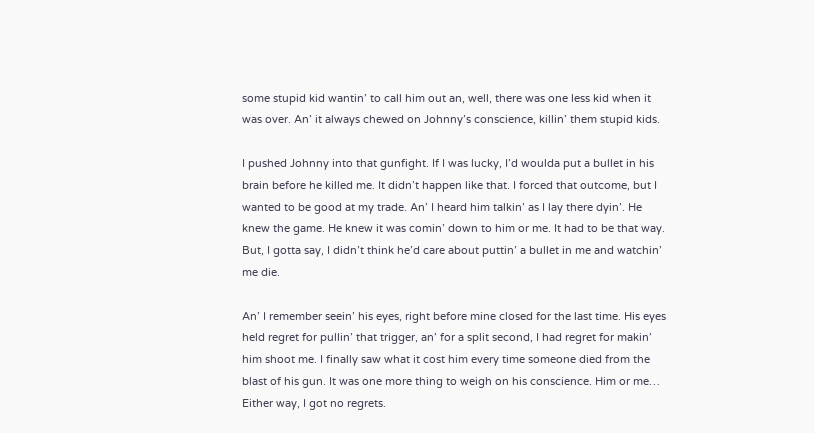some stupid kid wantin’ to call him out an, well, there was one less kid when it was over. An’ it always chewed on Johnny’s conscience, killin’ them stupid kids.

I pushed Johnny into that gunfight. If I was lucky, I’d woulda put a bullet in his brain before he killed me. It didn’t happen like that. I forced that outcome, but I wanted to be good at my trade. An’ I heard him talkin’ as I lay there dyin’. He knew the game. He knew it was comin’ down to him or me. It had to be that way. But, I gotta say, I didn’t think he’d care about puttin’ a bullet in me and watchin’ me die.

An’ I remember seein’ his eyes, right before mine closed for the last time. His eyes held regret for pullin’ that trigger, an’ for a split second, I had regret for makin’ him shoot me. I finally saw what it cost him every time someone died from the blast of his gun. It was one more thing to weigh on his conscience. Him or me… Either way, I got no regrets.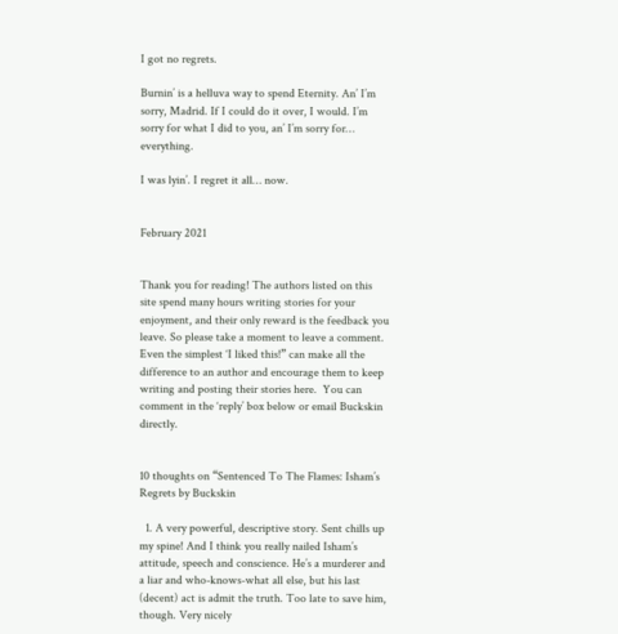I got no regrets.

Burnin’ is a helluva way to spend Eternity. An’ I’m sorry, Madrid. If I could do it over, I would. I’m sorry for what I did to you, an’ I’m sorry for… everything.

I was lyin’. I regret it all… now.


February 2021


Thank you for reading! The authors listed on this site spend many hours writing stories for your enjoyment, and their only reward is the feedback you leave. So please take a moment to leave a comment.  Even the simplest ‘I liked this!” can make all the difference to an author and encourage them to keep writing and posting their stories here.  You can comment in the ‘reply’ box below or email Buckskin directly.


10 thoughts on “Sentenced To The Flames: Isham’s Regrets by Buckskin

  1. A very powerful, descriptive story. Sent chills up my spine! And I think you really nailed Isham’s attitude, speech and conscience. He’s a murderer and a liar and who-knows-what all else, but his last (decent) act is admit the truth. Too late to save him, though. Very nicely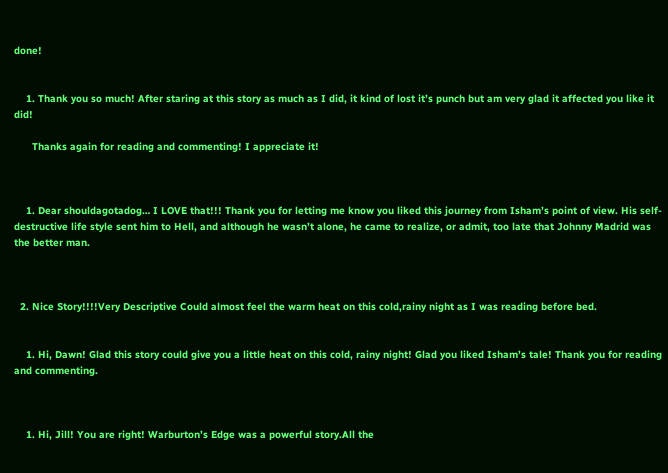done!


    1. Thank you so much! After staring at this story as much as I did, it kind of lost it’s punch but am very glad it affected you like it did!

      Thanks again for reading and commenting! I appreciate it!



    1. Dear shouldagotadog… I LOVE that!!! Thank you for letting me know you liked this journey from Isham’s point of view. His self-destructive life style sent him to Hell, and although he wasn’t alone, he came to realize, or admit, too late that Johnny Madrid was the better man.



  2. Nice Story!!!!Very Descriptive Could almost feel the warm heat on this cold,rainy night as I was reading before bed.


    1. Hi, Dawn! Glad this story could give you a little heat on this cold, rainy night! Glad you liked Isham’s tale! Thank you for reading and commenting.



    1. Hi, Jill! You are right! Warburton’s Edge was a powerful story.All the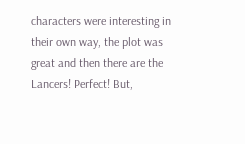characters were interesting in their own way, the plot was great and then there are the Lancers! Perfect! But,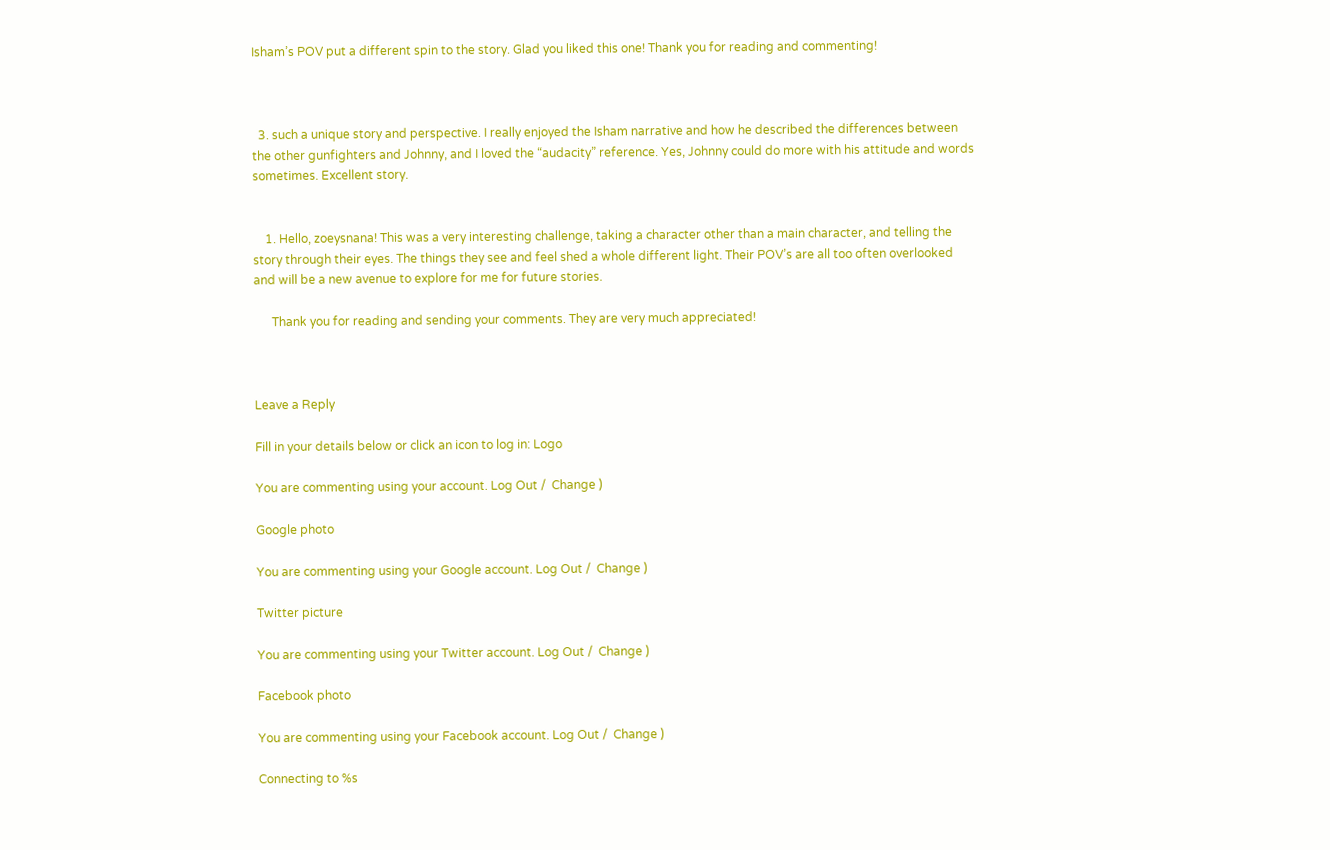Isham’s POV put a different spin to the story. Glad you liked this one! Thank you for reading and commenting!



  3. such a unique story and perspective. I really enjoyed the Isham narrative and how he described the differences between the other gunfighters and Johnny, and I loved the “audacity” reference. Yes, Johnny could do more with his attitude and words sometimes. Excellent story.


    1. Hello, zoeysnana! This was a very interesting challenge, taking a character other than a main character, and telling the story through their eyes. The things they see and feel shed a whole different light. Their POV’s are all too often overlooked and will be a new avenue to explore for me for future stories.

      Thank you for reading and sending your comments. They are very much appreciated!



Leave a Reply

Fill in your details below or click an icon to log in: Logo

You are commenting using your account. Log Out /  Change )

Google photo

You are commenting using your Google account. Log Out /  Change )

Twitter picture

You are commenting using your Twitter account. Log Out /  Change )

Facebook photo

You are commenting using your Facebook account. Log Out /  Change )

Connecting to %s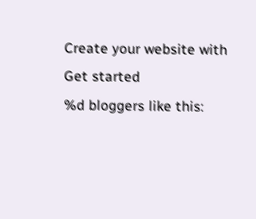Create your website with
Get started
%d bloggers like this: